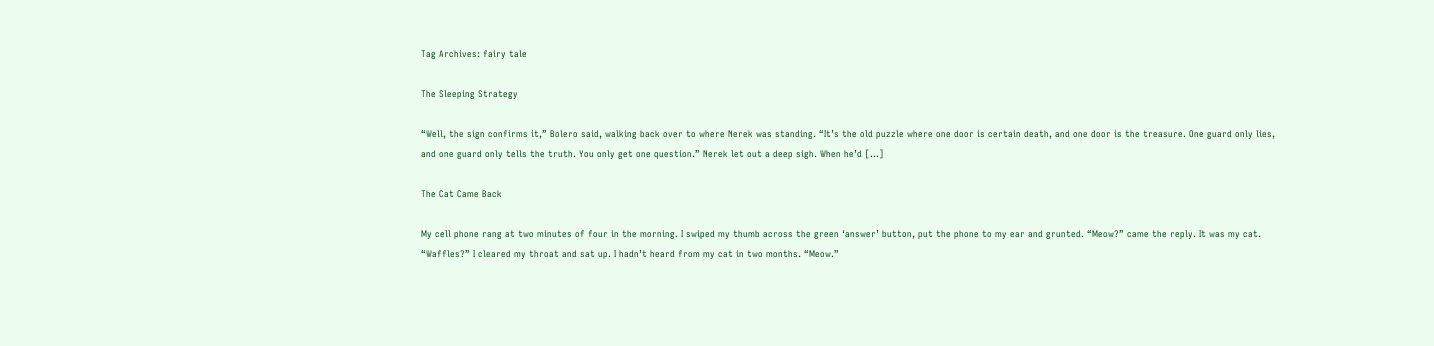Tag Archives: fairy tale

The Sleeping Strategy

“Well, the sign confirms it,” Bolero said, walking back over to where Nerek was standing. “It’s the old puzzle where one door is certain death, and one door is the treasure. One guard only lies, and one guard only tells the truth. You only get one question.” Nerek let out a deep sigh. When he’d […]

The Cat Came Back

My cell phone rang at two minutes of four in the morning. I swiped my thumb across the green ‘answer’ button, put the phone to my ear and grunted. “Meow?” came the reply. It was my cat. “Waffles?” I cleared my throat and sat up. I hadn’t heard from my cat in two months. “Meow.”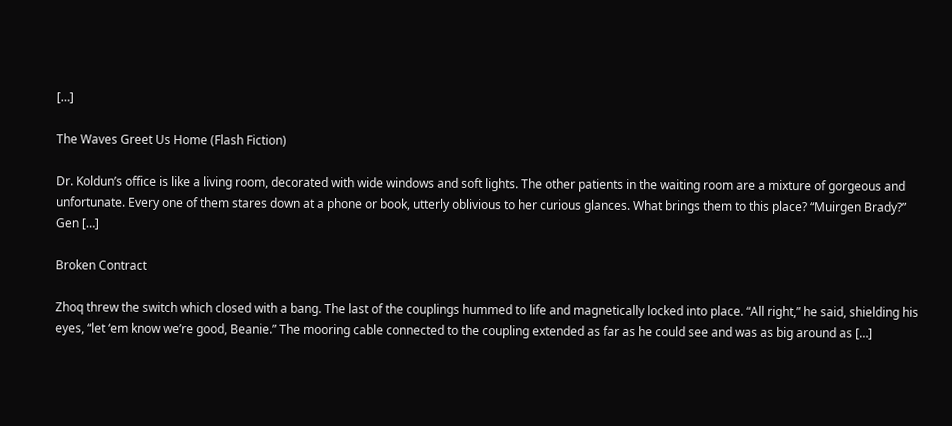[…]

The Waves Greet Us Home (Flash Fiction)

Dr. Koldun’s office is like a living room, decorated with wide windows and soft lights. The other patients in the waiting room are a mixture of gorgeous and unfortunate. Every one of them stares down at a phone or book, utterly oblivious to her curious glances. What brings them to this place? “Muirgen Brady?” Gen […]

Broken Contract

Zhoq threw the switch which closed with a bang. The last of the couplings hummed to life and magnetically locked into place. “All right,” he said, shielding his eyes, “let ‘em know we’re good, Beanie.” The mooring cable connected to the coupling extended as far as he could see and was as big around as […]